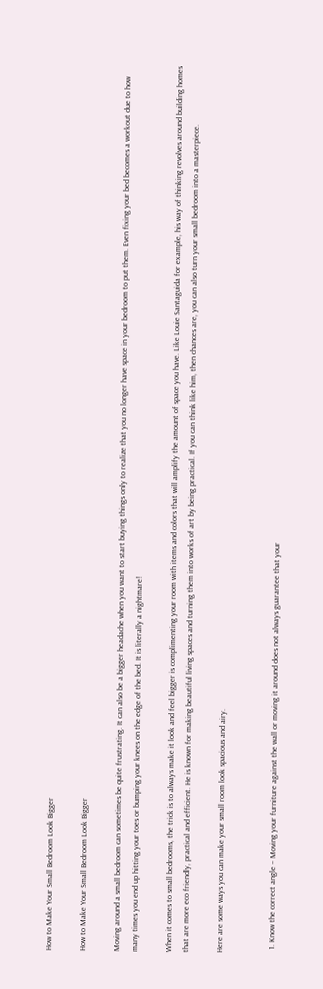How to Make Your Small Bedroom Look Bigger

How to Make Your Small Bedroom Look Bigger

Moving around a small bedroom can sometimes be quite frustrating. It can also be a bigger headache when you want to start buying things only to realize that you no longer have space in your bedroom to put them. Even fixing your bed becomes a workout due to how many times you end up hitting your toes or bumping your knees on the edge of the bed. It is literally a nightmare!

When it comes to small bedrooms, the trick is to always make it look and feel bigger is complimenting your room with items and colors that will amplify the amount of space you have. Like Louie Santaguida for example, his way of thinking revolves around building homes that are more eco friendly, practical and efficient. He is known for making beautiful living spaces and turning them into works of art by being practical. If you can think like him, then chances are, you can also turn your small bedroom into a masterpiece.

Here are some ways you can make your small room look spacious and airy.


  1. Know the correct angle – Moving your furniture against the wall or moving it around does not always guarantee that your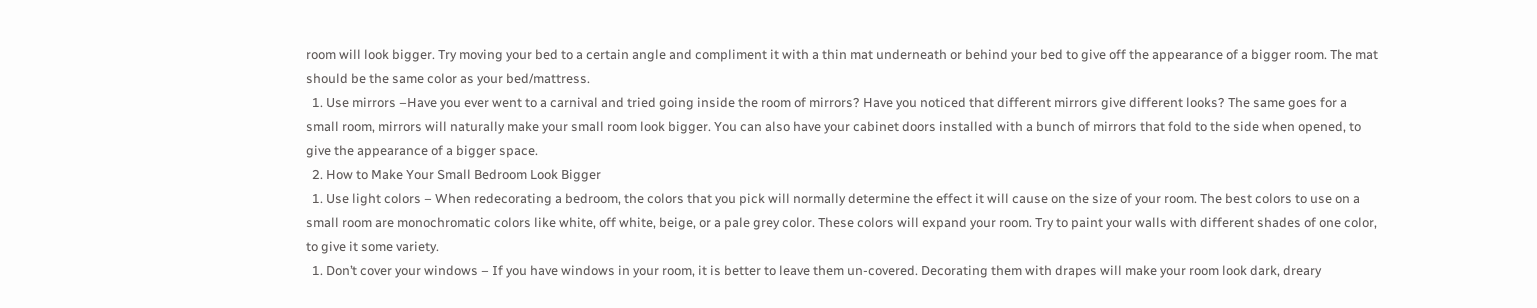room will look bigger. Try moving your bed to a certain angle and compliment it with a thin mat underneath or behind your bed to give off the appearance of a bigger room. The mat should be the same color as your bed/mattress.
  1. Use mirrors –Have you ever went to a carnival and tried going inside the room of mirrors? Have you noticed that different mirrors give different looks? The same goes for a small room, mirrors will naturally make your small room look bigger. You can also have your cabinet doors installed with a bunch of mirrors that fold to the side when opened, to give the appearance of a bigger space.
  2. How to Make Your Small Bedroom Look Bigger
  1. Use light colors – When redecorating a bedroom, the colors that you pick will normally determine the effect it will cause on the size of your room. The best colors to use on a small room are monochromatic colors like white, off white, beige, or a pale grey color. These colors will expand your room. Try to paint your walls with different shades of one color, to give it some variety.
  1. Don’t cover your windows – If you have windows in your room, it is better to leave them un-covered. Decorating them with drapes will make your room look dark, dreary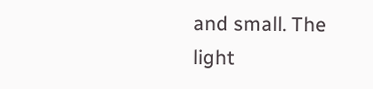and small. The light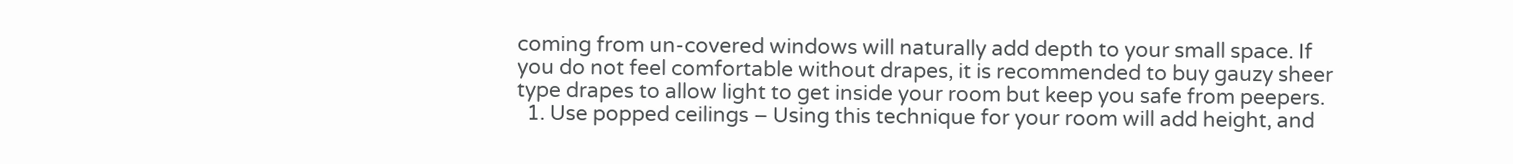coming from un-covered windows will naturally add depth to your small space. If you do not feel comfortable without drapes, it is recommended to buy gauzy sheer type drapes to allow light to get inside your room but keep you safe from peepers.
  1. Use popped ceilings – Using this technique for your room will add height, and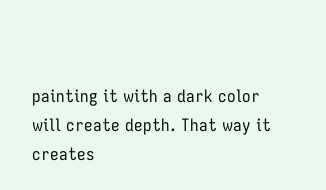painting it with a dark color will create depth. That way it creates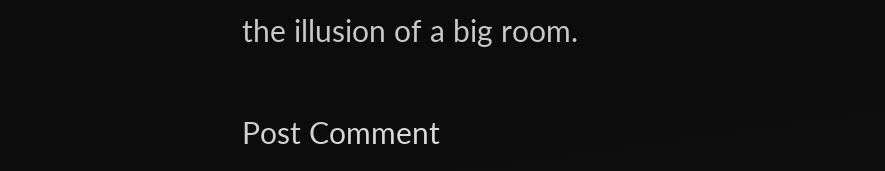the illusion of a big room.

Post Comment